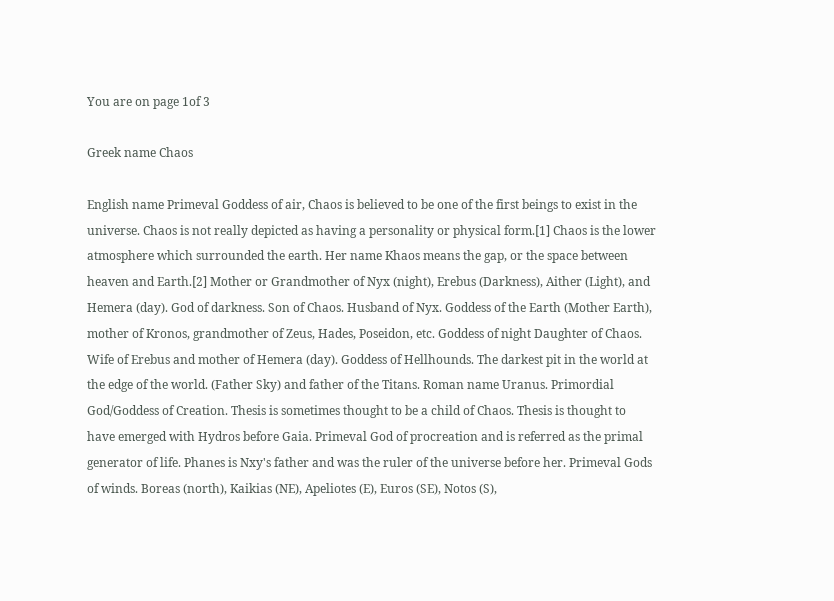You are on page 1of 3

Greek name Chaos

English name Primeval Goddess of air, Chaos is believed to be one of the first beings to exist in the universe. Chaos is not really depicted as having a personality or physical form.[1] Chaos is the lower atmosphere which surrounded the earth. Her name Khaos means the gap, or the space between heaven and Earth.[2] Mother or Grandmother of Nyx (night), Erebus (Darkness), Aither (Light), and Hemera (day). God of darkness. Son of Chaos. Husband of Nyx. Goddess of the Earth (Mother Earth), mother of Kronos, grandmother of Zeus, Hades, Poseidon, etc. Goddess of night Daughter of Chaos. Wife of Erebus and mother of Hemera (day). Goddess of Hellhounds. The darkest pit in the world at the edge of the world. (Father Sky) and father of the Titans. Roman name Uranus. Primordial God/Goddess of Creation. Thesis is sometimes thought to be a child of Chaos. Thesis is thought to have emerged with Hydros before Gaia. Primeval God of procreation and is referred as the primal generator of life. Phanes is Nxy's father and was the ruler of the universe before her. Primeval Gods of winds. Boreas (north), Kaikias (NE), Apeliotes (E), Euros (SE), Notos (S),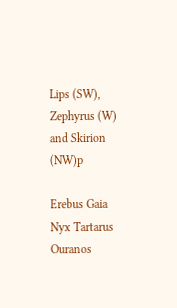Lips (SW), Zephyrus (W) and Skirion (NW)p

Erebus Gaia Nyx Tartarus Ouranos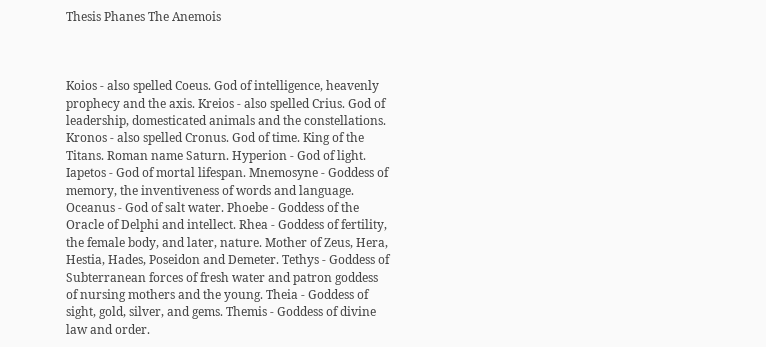Thesis Phanes The Anemois



Koios - also spelled Coeus. God of intelligence, heavenly prophecy and the axis. Kreios - also spelled Crius. God of leadership, domesticated animals and the constellations. Kronos - also spelled Cronus. God of time. King of the Titans. Roman name Saturn. Hyperion - God of light. Iapetos - God of mortal lifespan. Mnemosyne - Goddess of memory, the inventiveness of words and language. Oceanus - God of salt water. Phoebe - Goddess of the Oracle of Delphi and intellect. Rhea - Goddess of fertility, the female body, and later, nature. Mother of Zeus, Hera, Hestia, Hades, Poseidon and Demeter. Tethys - Goddess of Subterranean forces of fresh water and patron goddess of nursing mothers and the young. Theia - Goddess of sight, gold, silver, and gems. Themis - Goddess of divine law and order.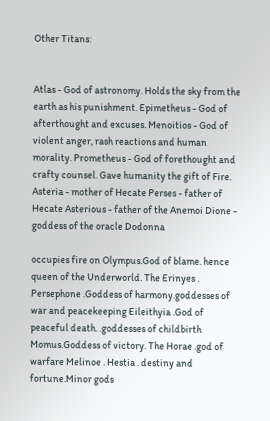Other Titans:


Atlas - God of astronomy. Holds the sky from the earth as his punishment. Epimetheus - God of afterthought and excuses. Menoitios - God of violent anger, rash reactions and human morality. Prometheus - God of forethought and crafty counsel. Gave humanity the gift of Fire. Asteria - mother of Hecate Perses - father of Hecate Asterious - father of the Anemoi Dione - goddess of the oracle Dodonna

occupies fire on Olympus.God of blame. hence queen of the Underworld. The Erinyes . Persephone .Goddess of harmony.goddesses of war and peacekeeping Eileithyia .God of peaceful death. .goddesses of childbirth Momus.Goddess of victory. The Horae .god of warfare Melinoe . Hestia . destiny and fortune.Minor gods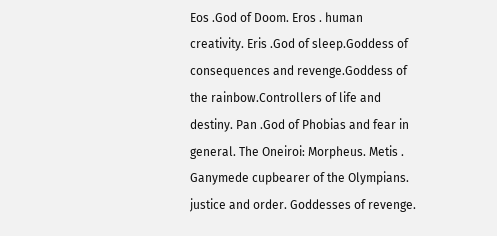Eos .God of Doom. Eros . human creativity. Eris .God of sleep.Goddess of consequences and revenge.Goddess of the rainbow.Controllers of life and destiny. Pan .God of Phobias and fear in general. The Oneiroi: Morpheus. Metis . Ganymede cupbearer of the Olympians. justice and order. Goddesses of revenge.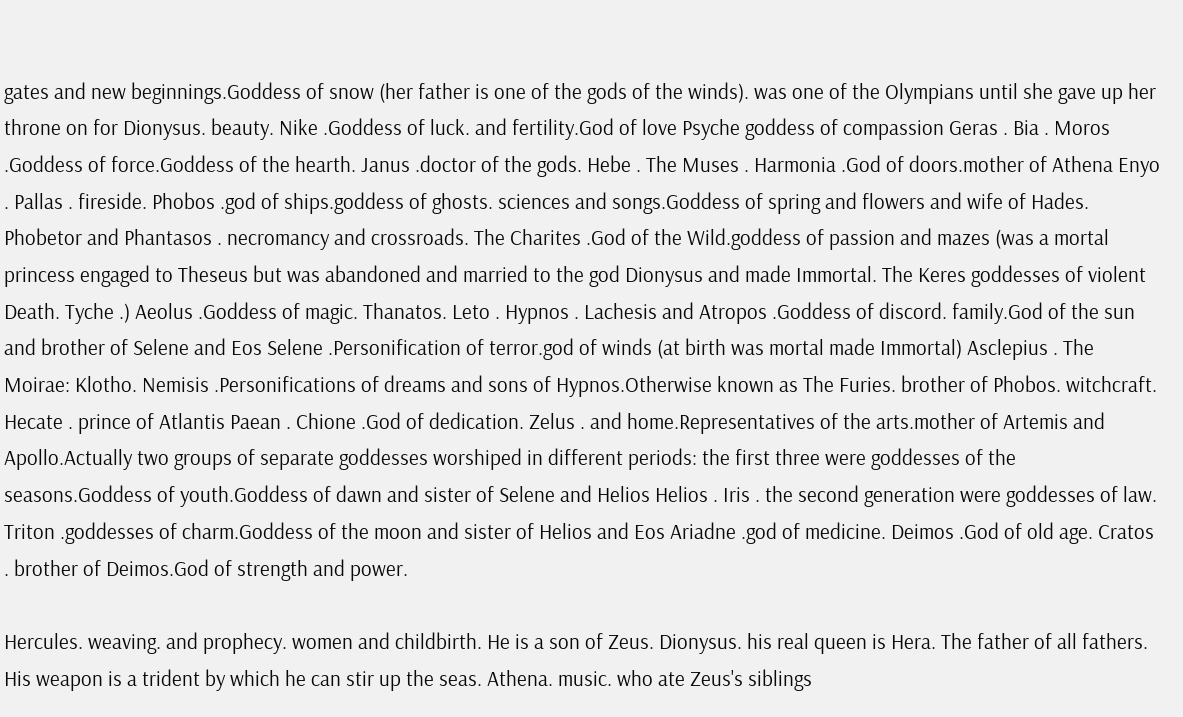gates and new beginnings.Goddess of snow (her father is one of the gods of the winds). was one of the Olympians until she gave up her throne on for Dionysus. beauty. Nike .Goddess of luck. and fertility.God of love Psyche goddess of compassion Geras . Bia . Moros .Goddess of force.Goddess of the hearth. Janus .doctor of the gods. Hebe . The Muses . Harmonia .God of doors.mother of Athena Enyo . Pallas . fireside. Phobos .god of ships.goddess of ghosts. sciences and songs.Goddess of spring and flowers and wife of Hades. Phobetor and Phantasos . necromancy and crossroads. The Charites .God of the Wild.goddess of passion and mazes (was a mortal princess engaged to Theseus but was abandoned and married to the god Dionysus and made Immortal. The Keres goddesses of violent Death. Tyche .) Aeolus .Goddess of magic. Thanatos. Leto . Hypnos . Lachesis and Atropos .Goddess of discord. family.God of the sun and brother of Selene and Eos Selene .Personification of terror.god of winds (at birth was mortal made Immortal) Asclepius . The Moirae: Klotho. Nemisis .Personifications of dreams and sons of Hypnos.Otherwise known as The Furies. brother of Phobos. witchcraft. Hecate . prince of Atlantis Paean . Chione .God of dedication. Zelus . and home.Representatives of the arts.mother of Artemis and Apollo.Actually two groups of separate goddesses worshiped in different periods: the first three were goddesses of the seasons.Goddess of youth.Goddess of dawn and sister of Selene and Helios Helios . Iris . the second generation were goddesses of law. Triton .goddesses of charm.Goddess of the moon and sister of Helios and Eos Ariadne .god of medicine. Deimos .God of old age. Cratos . brother of Deimos.God of strength and power.

Hercules. weaving. and prophecy. women and childbirth. He is a son of Zeus. Dionysus. his real queen is Hera. The father of all fathers. His weapon is a trident by which he can stir up the seas. Athena. music. who ate Zeus's siblings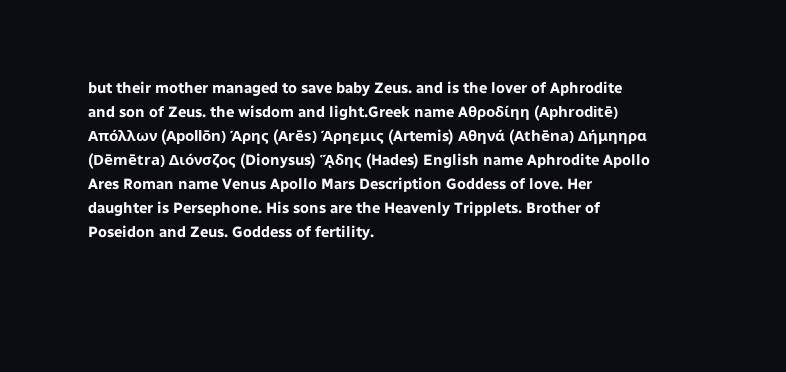but their mother managed to save baby Zeus. and is the lover of Aphrodite and son of Zeus. the wisdom and light.Greek name Aθροδίηη (Aphroditē) Aπόλλων (Apollōn) Άρης (Arēs) Άρηεμις (Artemis) Αθηνά (Athēna) Δήμηηρα (Dēmētra) Διόνσζος (Dionysus) ᾍδης (Hades) English name Aphrodite Apollo Ares Roman name Venus Apollo Mars Description Goddess of love. Her daughter is Persephone. His sons are the Heavenly Tripplets. Brother of Poseidon and Zeus. Goddess of fertility.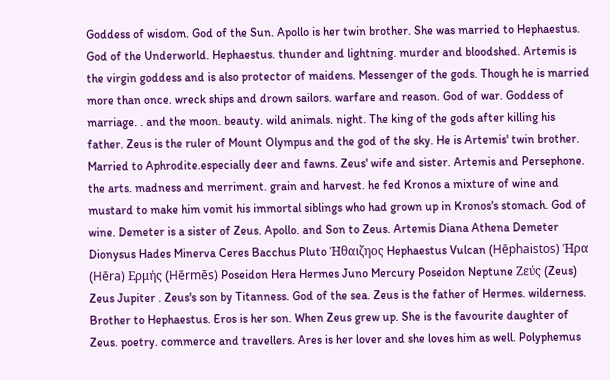Goddess of wisdom. God of the Sun. Apollo is her twin brother. She was married to Hephaestus. God of the Underworld. Hephaestus. thunder and lightning. murder and bloodshed. Artemis is the virgin goddess and is also protector of maidens. Messenger of the gods. Though he is married more than once. wreck ships and drown sailors. warfare and reason. God of war. Goddess of marriage. . and the moon. beauty. wild animals. night. The king of the gods after killing his father. Zeus is the ruler of Mount Olympus and the god of the sky. He is Artemis' twin brother. Married to Aphrodite.especially deer and fawns. Zeus' wife and sister. Artemis and Persephone. the arts. madness and merriment. grain and harvest. he fed Kronos a mixture of wine and mustard to make him vomit his immortal siblings who had grown up in Kronos's stomach. God of wine. Demeter is a sister of Zeus. Apollo. and Son to Zeus. Artemis Diana Athena Demeter Dionysus Hades Minerva Ceres Bacchus Pluto Ήθαιζηος Hephaestus Vulcan (Hēphaistos) Ήρα (Hēra) Ερμής (Hērmēs) Poseidon Hera Hermes Juno Mercury Poseidon Neptune Ζεύς (Zeus) Zeus Jupiter . Zeus's son by Titanness. God of the sea. Zeus is the father of Hermes. wilderness. Brother to Hephaestus. Eros is her son. When Zeus grew up. She is the favourite daughter of Zeus. poetry. commerce and travellers. Ares is her lover and she loves him as well. Polyphemus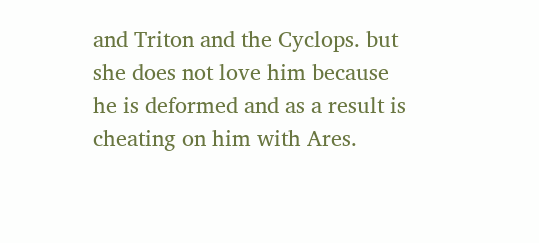and Triton and the Cyclops. but she does not love him because he is deformed and as a result is cheating on him with Ares.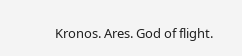Kronos. Ares. God of flight.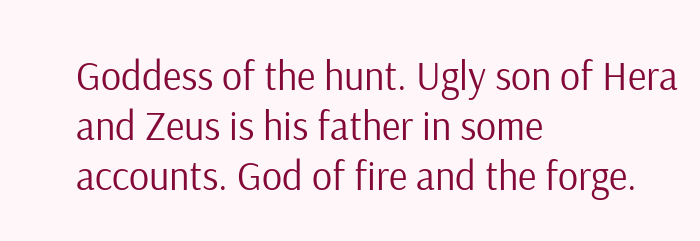Goddess of the hunt. Ugly son of Hera and Zeus is his father in some accounts. God of fire and the forge.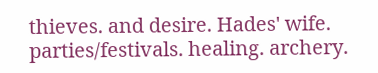thieves. and desire. Hades' wife. parties/festivals. healing. archery.